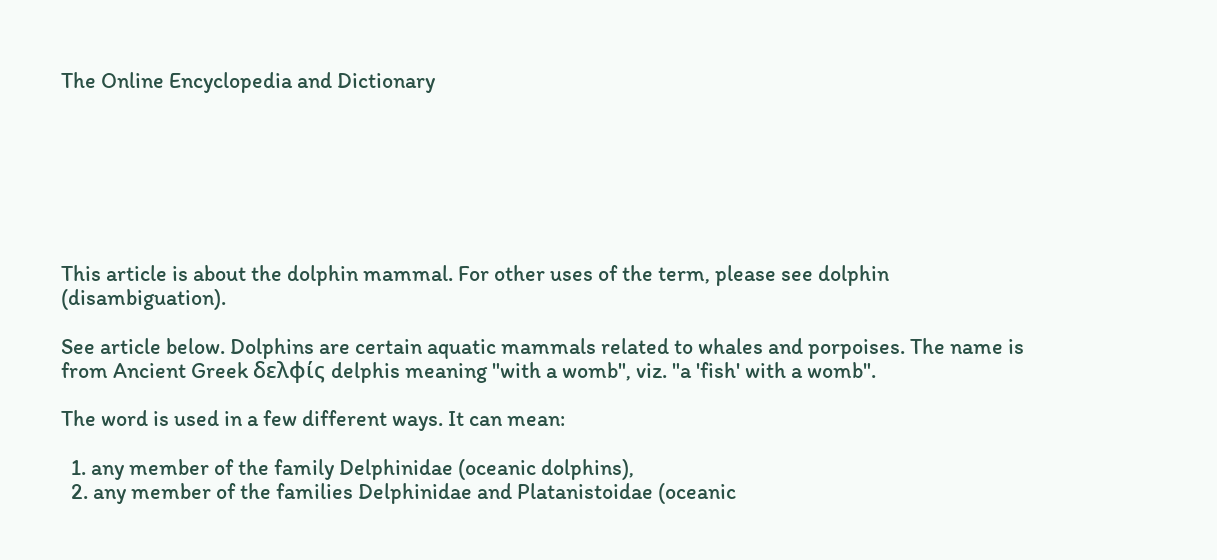The Online Encyclopedia and Dictionary







This article is about the dolphin mammal. For other uses of the term, please see dolphin (disambiguation).

See article below. Dolphins are certain aquatic mammals related to whales and porpoises. The name is from Ancient Greek δελφίς delphis meaning "with a womb", viz. "a 'fish' with a womb".

The word is used in a few different ways. It can mean:

  1. any member of the family Delphinidae (oceanic dolphins),
  2. any member of the families Delphinidae and Platanistoidae (oceanic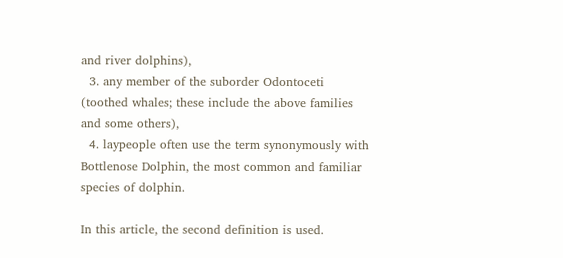and river dolphins),
  3. any member of the suborder Odontoceti (toothed whales; these include the above families and some others),
  4. laypeople often use the term synonymously with Bottlenose Dolphin, the most common and familiar species of dolphin.

In this article, the second definition is used.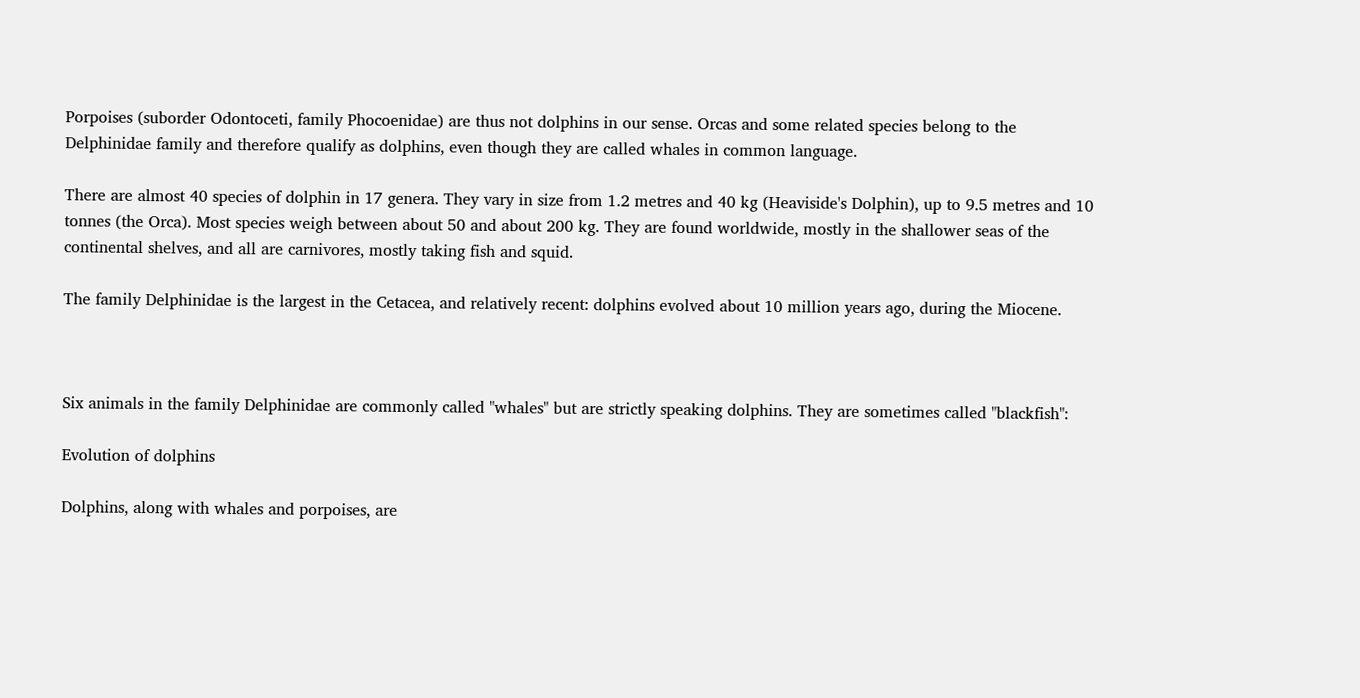Porpoises (suborder Odontoceti, family Phocoenidae) are thus not dolphins in our sense. Orcas and some related species belong to the Delphinidae family and therefore qualify as dolphins, even though they are called whales in common language.

There are almost 40 species of dolphin in 17 genera. They vary in size from 1.2 metres and 40 kg (Heaviside's Dolphin), up to 9.5 metres and 10 tonnes (the Orca). Most species weigh between about 50 and about 200 kg. They are found worldwide, mostly in the shallower seas of the continental shelves, and all are carnivores, mostly taking fish and squid.

The family Delphinidae is the largest in the Cetacea, and relatively recent: dolphins evolved about 10 million years ago, during the Miocene.



Six animals in the family Delphinidae are commonly called "whales" but are strictly speaking dolphins. They are sometimes called "blackfish":

Evolution of dolphins

Dolphins, along with whales and porpoises, are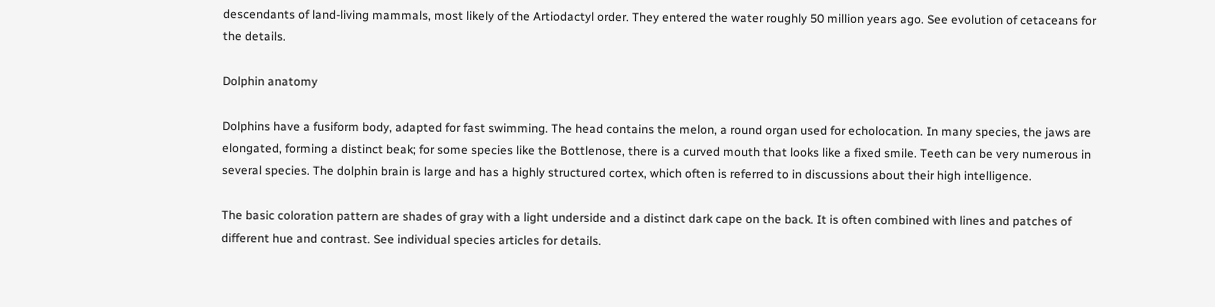descendants of land-living mammals, most likely of the Artiodactyl order. They entered the water roughly 50 million years ago. See evolution of cetaceans for the details.

Dolphin anatomy

Dolphins have a fusiform body, adapted for fast swimming. The head contains the melon, a round organ used for echolocation. In many species, the jaws are elongated, forming a distinct beak; for some species like the Bottlenose, there is a curved mouth that looks like a fixed smile. Teeth can be very numerous in several species. The dolphin brain is large and has a highly structured cortex, which often is referred to in discussions about their high intelligence.

The basic coloration pattern are shades of gray with a light underside and a distinct dark cape on the back. It is often combined with lines and patches of different hue and contrast. See individual species articles for details.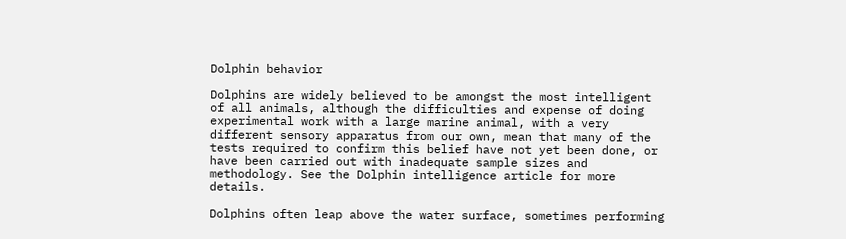Dolphin behavior

Dolphins are widely believed to be amongst the most intelligent of all animals, although the difficulties and expense of doing experimental work with a large marine animal, with a very different sensory apparatus from our own, mean that many of the tests required to confirm this belief have not yet been done, or have been carried out with inadequate sample sizes and methodology. See the Dolphin intelligence article for more details.

Dolphins often leap above the water surface, sometimes performing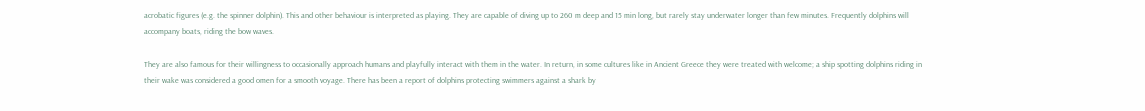acrobatic figures (e.g. the spinner dolphin). This and other behaviour is interpreted as playing. They are capable of diving up to 260 m deep and 15 min long, but rarely stay underwater longer than few minutes. Frequently dolphins will accompany boats, riding the bow waves.

They are also famous for their willingness to occasionally approach humans and playfully interact with them in the water. In return, in some cultures like in Ancient Greece they were treated with welcome; a ship spotting dolphins riding in their wake was considered a good omen for a smooth voyage. There has been a report of dolphins protecting swimmers against a shark by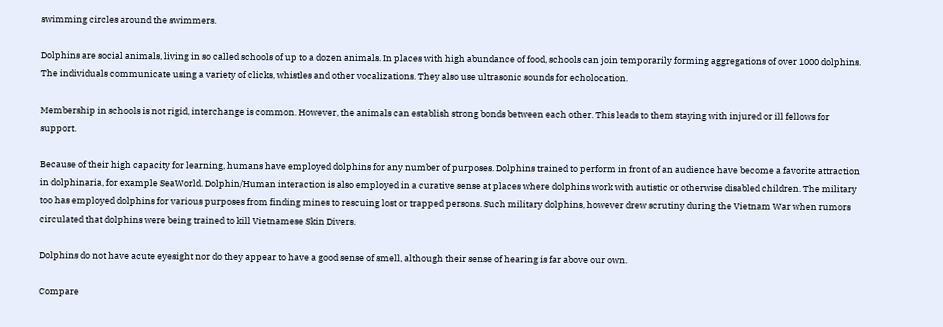swimming circles around the swimmers.

Dolphins are social animals, living in so called schools of up to a dozen animals. In places with high abundance of food, schools can join temporarily forming aggregations of over 1000 dolphins. The individuals communicate using a variety of clicks, whistles and other vocalizations. They also use ultrasonic sounds for echolocation.

Membership in schools is not rigid, interchange is common. However, the animals can establish strong bonds between each other. This leads to them staying with injured or ill fellows for support.

Because of their high capacity for learning, humans have employed dolphins for any number of purposes. Dolphins trained to perform in front of an audience have become a favorite attraction in dolphinaria, for example SeaWorld. Dolphin/Human interaction is also employed in a curative sense at places where dolphins work with autistic or otherwise disabled children. The military too has employed dolphins for various purposes from finding mines to rescuing lost or trapped persons. Such military dolphins, however drew scrutiny during the Vietnam War when rumors circulated that dolphins were being trained to kill Vietnamese Skin Divers.

Dolphins do not have acute eyesight nor do they appear to have a good sense of smell, although their sense of hearing is far above our own.

Compare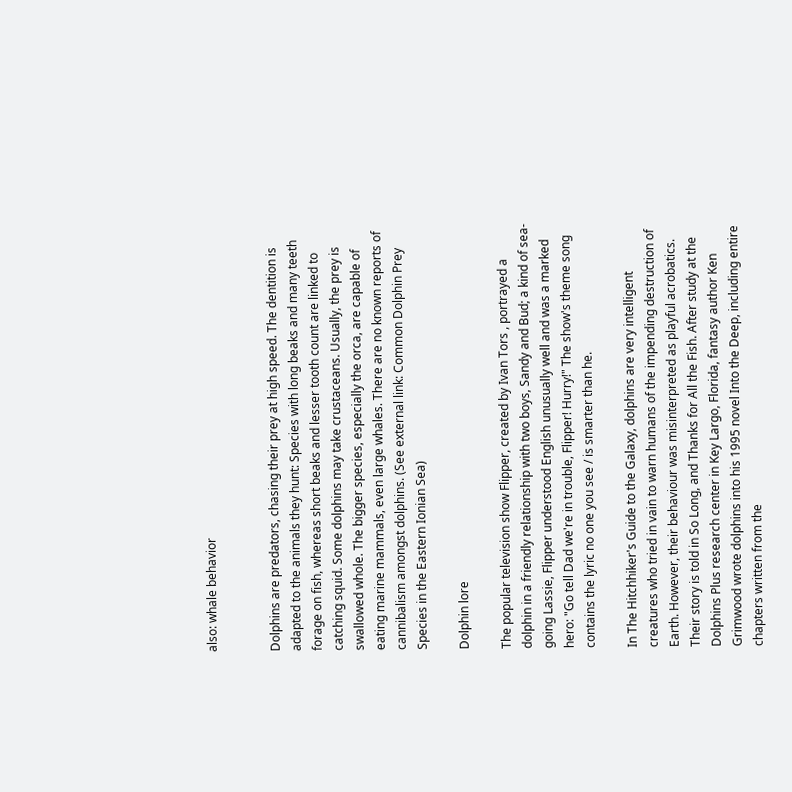also: whale behavior


Dolphins are predators, chasing their prey at high speed. The dentition is adapted to the animals they hunt: Species with long beaks and many teeth forage on fish, whereas short beaks and lesser tooth count are linked to catching squid. Some dolphins may take crustaceans. Usually, the prey is swallowed whole. The bigger species, especially the orca, are capable of eating marine mammals, even large whales. There are no known reports of cannibalism amongst dolphins. (See external link: Common Dolphin Prey Species in the Eastern Ionian Sea)

Dolphin lore

The popular television show Flipper, created by Ivan Tors , portrayed a dolphin in a friendly relationship with two boys, Sandy and Bud; a kind of sea-going Lassie, Flipper understood English unusually well and was a marked hero: "Go tell Dad we're in trouble, Flipper! Hurry!" The show's theme song contains the lyric no one you see / is smarter than he.

In The Hitchhiker's Guide to the Galaxy, dolphins are very intelligent creatures who tried in vain to warn humans of the impending destruction of Earth. However, their behaviour was misinterpreted as playful acrobatics. Their story is told in So Long, and Thanks for All the Fish. After study at the Dolphins Plus research center in Key Largo, Florida, fantasy author Ken Grimwood wrote dolphins into his 1995 novel Into the Deep, including entire chapters written from the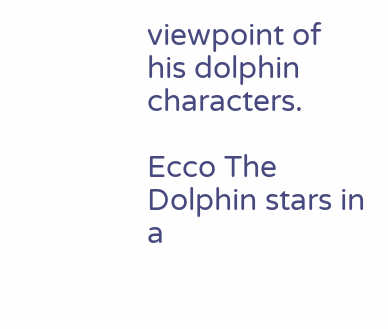viewpoint of his dolphin characters.

Ecco The Dolphin stars in a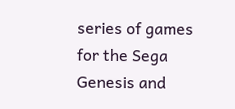series of games for the Sega Genesis and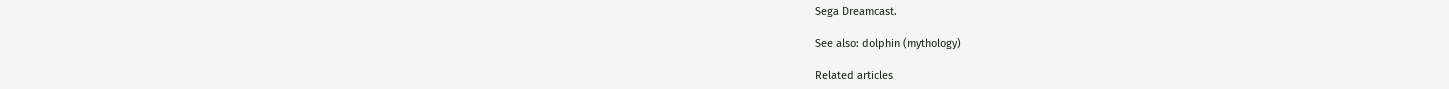Sega Dreamcast.

See also: dolphin (mythology)

Related articles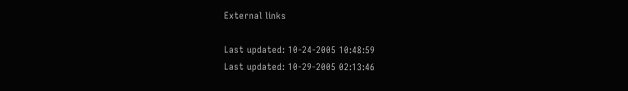External links

Last updated: 10-24-2005 10:48:59
Last updated: 10-29-2005 02:13:46